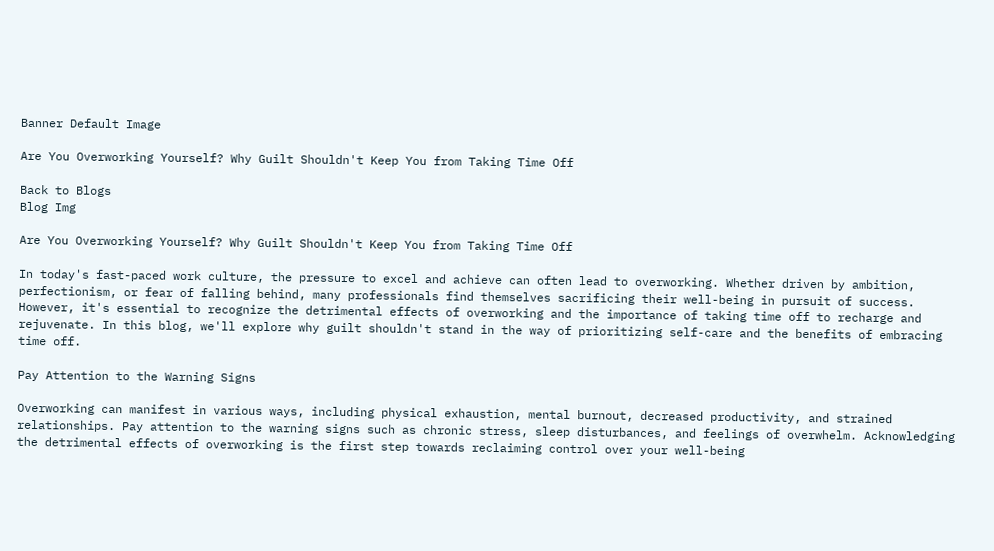Banner Default Image

Are You Overworking Yourself? Why Guilt Shouldn't Keep You from Taking Time Off

Back to Blogs
Blog Img

Are You Overworking Yourself? Why Guilt Shouldn't Keep You from Taking Time Off

In today's fast-paced work culture, the pressure to excel and achieve can often lead to overworking. Whether driven by ambition, perfectionism, or fear of falling behind, many professionals find themselves sacrificing their well-being in pursuit of success. However, it's essential to recognize the detrimental effects of overworking and the importance of taking time off to recharge and rejuvenate. In this blog, we'll explore why guilt shouldn't stand in the way of prioritizing self-care and the benefits of embracing time off.

Pay Attention to the Warning Signs

Overworking can manifest in various ways, including physical exhaustion, mental burnout, decreased productivity, and strained relationships. Pay attention to the warning signs such as chronic stress, sleep disturbances, and feelings of overwhelm. Acknowledging the detrimental effects of overworking is the first step towards reclaiming control over your well-being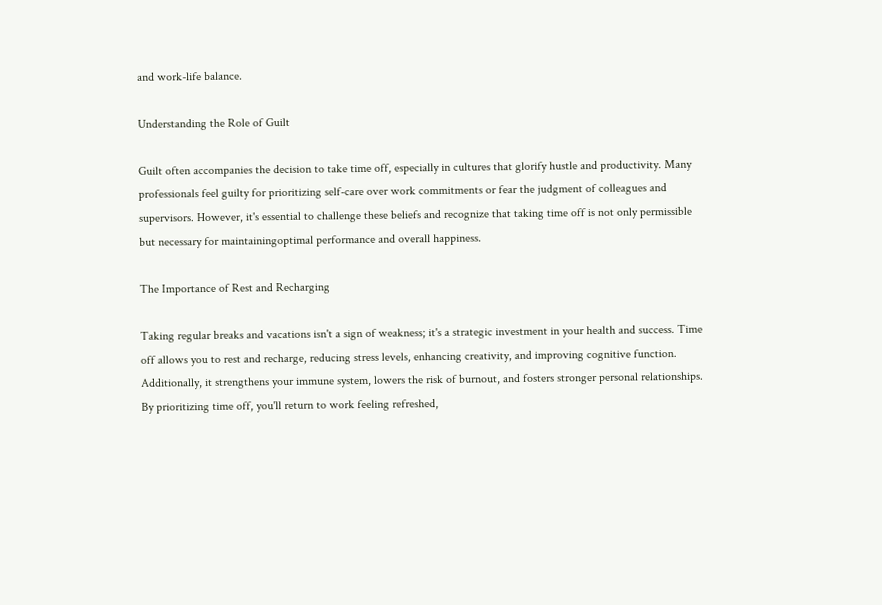and work-life balance.

Understanding the Role of Guilt

Guilt often accompanies the decision to take time off, especially in cultures that glorify hustle and productivity. Many professionals feel guilty for prioritizing self-care over work commitments or fear the judgment of colleagues and supervisors. However, it's essential to challenge these beliefs and recognize that taking time off is not only permissible but necessary for maintainingoptimal performance and overall happiness.

The Importance of Rest and Recharging

Taking regular breaks and vacations isn't a sign of weakness; it's a strategic investment in your health and success. Time off allows you to rest and recharge, reducing stress levels, enhancing creativity, and improving cognitive function. Additionally, it strengthens your immune system, lowers the risk of burnout, and fosters stronger personal relationships. By prioritizing time off, you'll return to work feeling refreshed,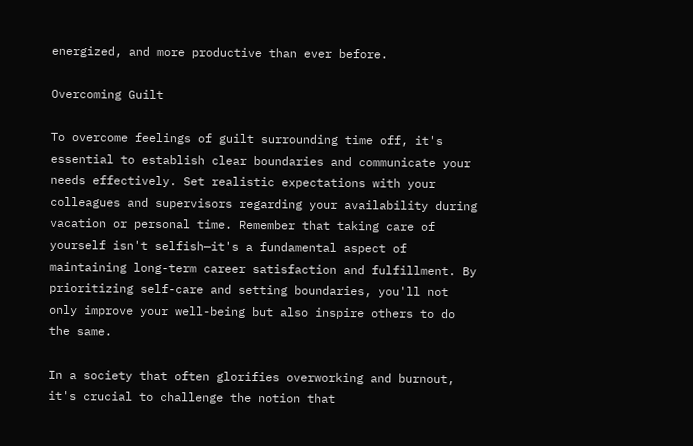energized, and more productive than ever before.

Overcoming Guilt

To overcome feelings of guilt surrounding time off, it's essential to establish clear boundaries and communicate your needs effectively. Set realistic expectations with your colleagues and supervisors regarding your availability during vacation or personal time. Remember that taking care of yourself isn't selfish—it's a fundamental aspect of maintaining long-term career satisfaction and fulfillment. By prioritizing self-care and setting boundaries, you'll not only improve your well-being but also inspire others to do the same.

In a society that often glorifies overworking and burnout, it's crucial to challenge the notion that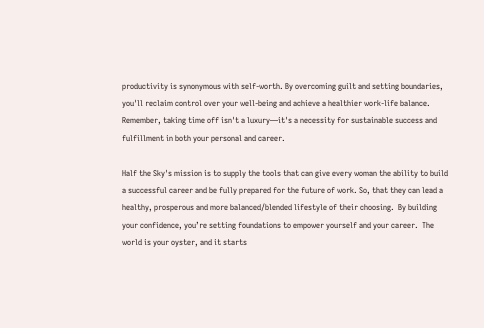productivity is synonymous with self-worth. By overcoming guilt and setting boundaries, you'll reclaim control over your well-being and achieve a healthier work-life balance. Remember, taking time off isn't a luxury—it's a necessity for sustainable success and fulfillment in both your personal and career.

Half the Sky's mission is to supply the tools that can give every woman the ability to build a successful career and be fully prepared for the future of work. So, that they can lead a healthy, prosperous and more balanced/blended lifestyle of their choosing.  By building your confidence, you’re setting foundations to empower yourself and your career.  The world is your oyster, and it starts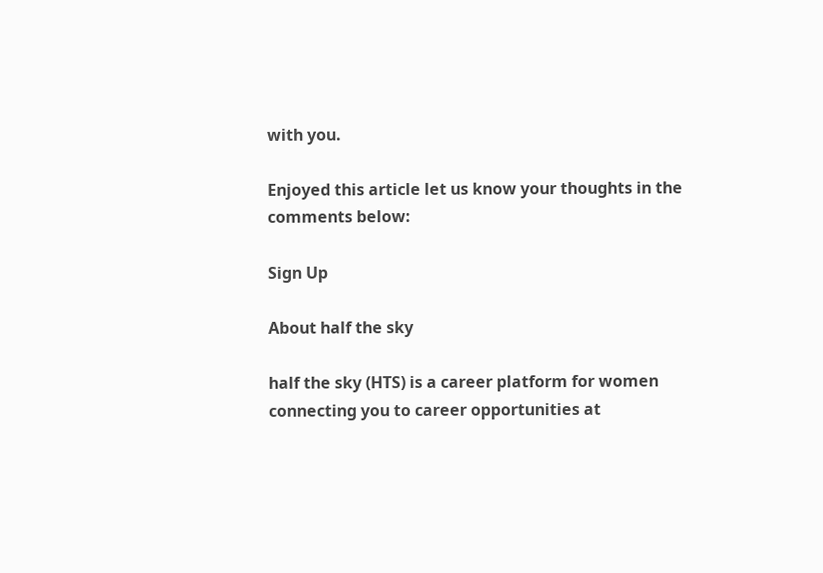with you.

Enjoyed this article let us know your thoughts in the comments below:

Sign Up

About half the sky

half the sky (HTS) is a career platform for women connecting you to career opportunities at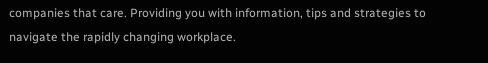companies that care. Providing you with information, tips and strategies to navigate the rapidly changing workplace.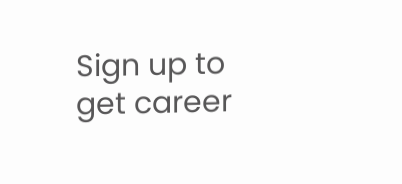Sign up to get career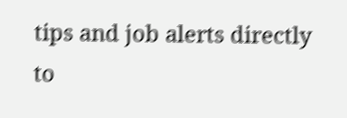tips and job alerts directly to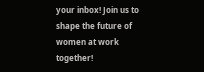your inbox! Join us to shape the future of women at work together!